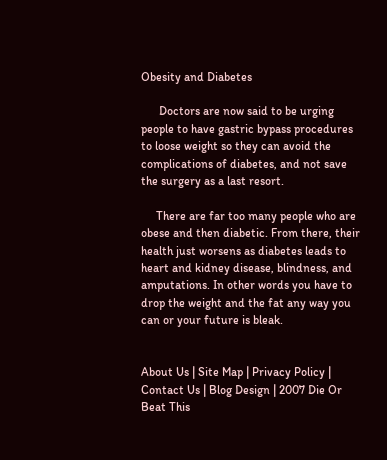Obesity and Diabetes

      Doctors are now said to be urging people to have gastric bypass procedures to loose weight so they can avoid the complications of diabetes, and not save the surgery as a last resort.

     There are far too many people who are obese and then diabetic. From there, their health just worsens as diabetes leads to heart and kidney disease, blindness, and amputations. In other words you have to drop the weight and the fat any way you can or your future is bleak.


About Us | Site Map | Privacy Policy | Contact Us | Blog Design | 2007 Die Or Beat This